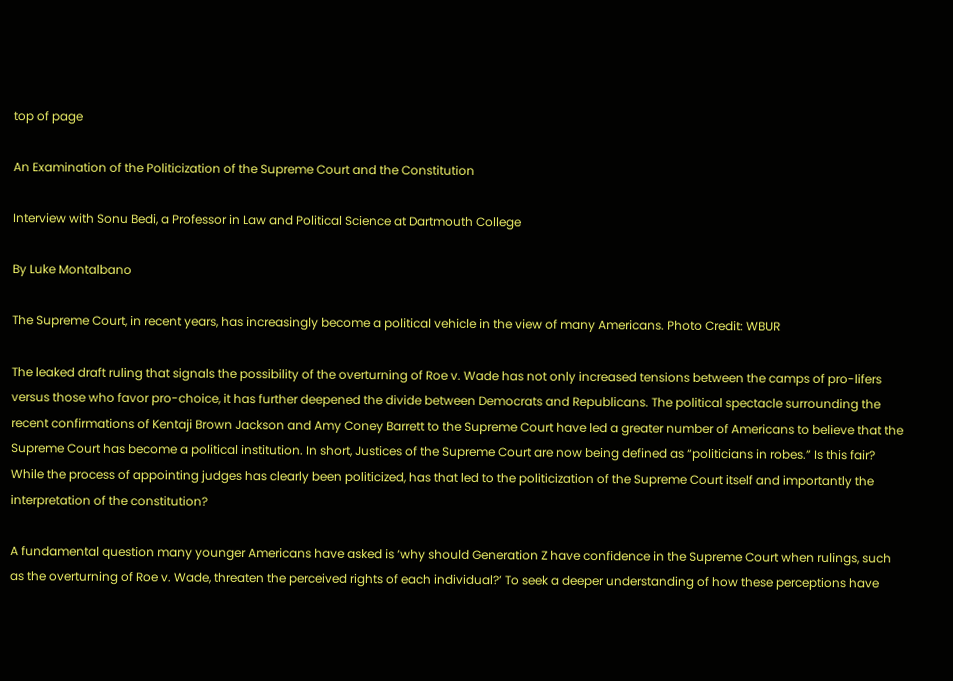top of page

An Examination of the Politicization of the Supreme Court and the Constitution

Interview with Sonu Bedi, a Professor in Law and Political Science at Dartmouth College

By Luke Montalbano

The Supreme Court, in recent years, has increasingly become a political vehicle in the view of many Americans. Photo Credit: WBUR

The leaked draft ruling that signals the possibility of the overturning of Roe v. Wade has not only increased tensions between the camps of pro-lifers versus those who favor pro-choice, it has further deepened the divide between Democrats and Republicans. The political spectacle surrounding the recent confirmations of Kentaji Brown Jackson and Amy Coney Barrett to the Supreme Court have led a greater number of Americans to believe that the Supreme Court has become a political institution. In short, Justices of the Supreme Court are now being defined as “politicians in robes.” Is this fair? While the process of appointing judges has clearly been politicized, has that led to the politicization of the Supreme Court itself and importantly the interpretation of the constitution?

A fundamental question many younger Americans have asked is ‘why should Generation Z have confidence in the Supreme Court when rulings, such as the overturning of Roe v. Wade, threaten the perceived rights of each individual?’ To seek a deeper understanding of how these perceptions have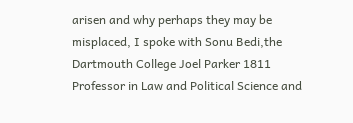arisen and why perhaps they may be misplaced, I spoke with Sonu Bedi,the Dartmouth College Joel Parker 1811 Professor in Law and Political Science and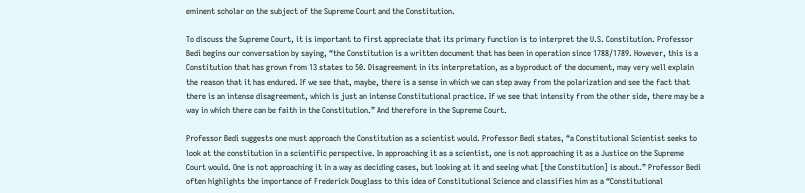eminent scholar on the subject of the Supreme Court and the Constitution.

To discuss the Supreme Court, it is important to first appreciate that its primary function is to interpret the U.S. Constitution. Professor Bedi begins our conversation by saying, “the Constitution is a written document that has been in operation since 1788/1789. However, this is a Constitution that has grown from 13 states to 50. Disagreement in its interpretation, as a byproduct of the document, may very well explain the reason that it has endured. If we see that, maybe, there is a sense in which we can step away from the polarization and see the fact that there is an intense disagreement, which is just an intense Constitutional practice. If we see that intensity from the other side, there may be a way in which there can be faith in the Constitution.” And therefore in the Supreme Court.

Professor Bedi suggests one must approach the Constitution as a scientist would. Professor Bedi states, “a Constitutional Scientist seeks to look at the constitution in a scientific perspective. In approaching it as a scientist, one is not approaching it as a Justice on the Supreme Court would. One is not approaching it in a way as deciding cases, but looking at it and seeing what [the Constitution] is about.” Professor Bedi often highlights the importance of Frederick Douglass to this idea of Constitutional Science and classifies him as a “Constitutional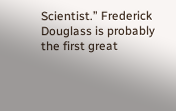Scientist.” Frederick Douglass is probably the first great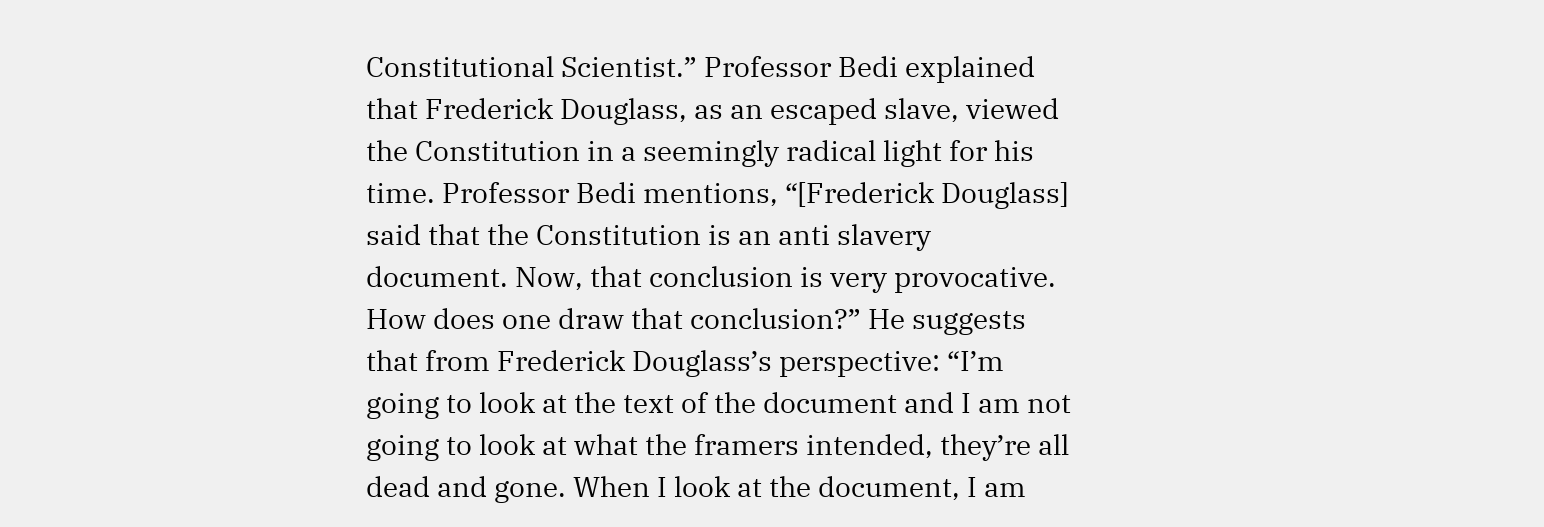Constitutional Scientist.” Professor Bedi explained that Frederick Douglass, as an escaped slave, viewed the Constitution in a seemingly radical light for his time. Professor Bedi mentions, “[Frederick Douglass] said that the Constitution is an anti slavery document. Now, that conclusion is very provocative. How does one draw that conclusion?” He suggests that from Frederick Douglass’s perspective: “I’m going to look at the text of the document and I am not going to look at what the framers intended, they’re all dead and gone. When I look at the document, I am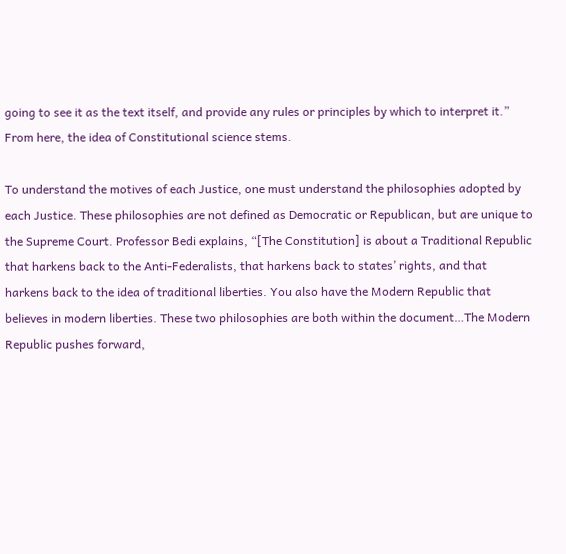going to see it as the text itself, and provide any rules or principles by which to interpret it.” From here, the idea of Constitutional science stems.

To understand the motives of each Justice, one must understand the philosophies adopted by each Justice. These philosophies are not defined as Democratic or Republican, but are unique to the Supreme Court. Professor Bedi explains, “[The Constitution] is about a Traditional Republic that harkens back to the Anti-Federalists, that harkens back to states’ rights, and that harkens back to the idea of traditional liberties. You also have the Modern Republic that believes in modern liberties. These two philosophies are both within the document…The Modern Republic pushes forward,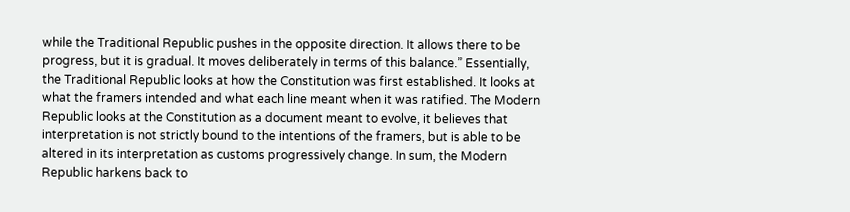while the Traditional Republic pushes in the opposite direction. It allows there to be progress, but it is gradual. It moves deliberately in terms of this balance.” Essentially, the Traditional Republic looks at how the Constitution was first established. It looks at what the framers intended and what each line meant when it was ratified. The Modern Republic looks at the Constitution as a document meant to evolve, it believes that interpretation is not strictly bound to the intentions of the framers, but is able to be altered in its interpretation as customs progressively change. In sum, the Modern Republic harkens back to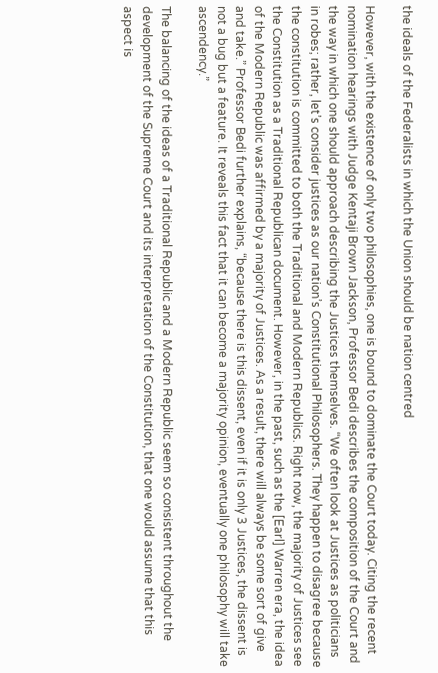the ideals of the Federalists in which the Union should be nation centred

However, with the existence of only two philosophies, one is bound to dominate the Court today. Citing the recent nomination hearings with Judge Kentaji Brown Jackson, Professor Bedi describes the composition of the Court and the way in which one should approach describing the Justices themselves. “We often look at Justices as politicians in robes; rather, let’s consider justices as our nation’s Constitutional Philosophers. They happen to disagree because the constitution is committed to both the Traditional and Modern Republics. Right now, the majority of Justices see the Constitution as a Traditional Republican document. However, in the past, such as the [Earl] Warren era, the idea of the Modern Republic was affirmed by a majority of Justices. As a result, there will always be some sort of give and take.” Professor Bedi further explains, “because there is this dissent, even if it is only 3 Justices, the dissent is not a bug but a feature. It reveals this fact that it can become a majority opinion, eventually one philosophy will take ascendency.”

The balancing of the ideas of a Traditional Republic and a Modern Republic seem so consistent throughout the development of the Supreme Court and its interpretation of the Constitution, that one would assume that this aspect is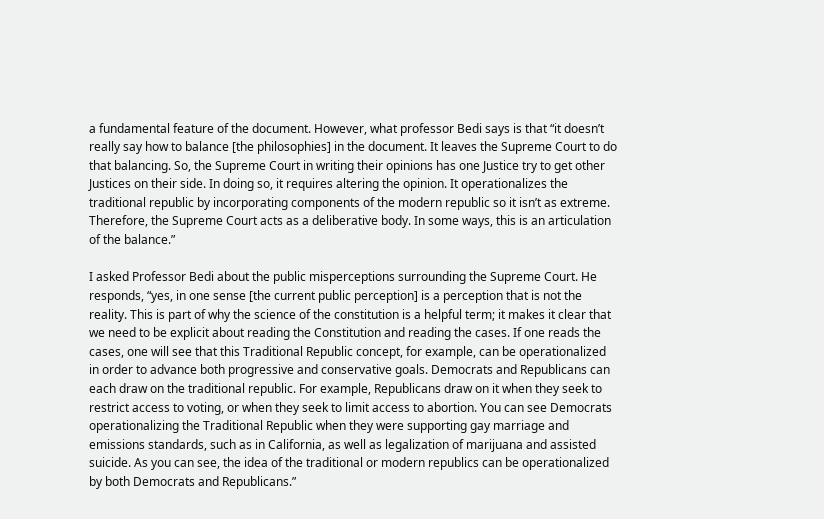a fundamental feature of the document. However, what professor Bedi says is that “it doesn’t really say how to balance [the philosophies] in the document. It leaves the Supreme Court to do that balancing. So, the Supreme Court in writing their opinions has one Justice try to get other Justices on their side. In doing so, it requires altering the opinion. It operationalizes the traditional republic by incorporating components of the modern republic so it isn’t as extreme. Therefore, the Supreme Court acts as a deliberative body. In some ways, this is an articulation of the balance.”

I asked Professor Bedi about the public misperceptions surrounding the Supreme Court. He responds, “yes, in one sense [the current public perception] is a perception that is not the reality. This is part of why the science of the constitution is a helpful term; it makes it clear that we need to be explicit about reading the Constitution and reading the cases. If one reads the cases, one will see that this Traditional Republic concept, for example, can be operationalized in order to advance both progressive and conservative goals. Democrats and Republicans can each draw on the traditional republic. For example, Republicans draw on it when they seek to restrict access to voting, or when they seek to limit access to abortion. You can see Democrats operationalizing the Traditional Republic when they were supporting gay marriage and emissions standards, such as in California, as well as legalization of marijuana and assisted suicide. As you can see, the idea of the traditional or modern republics can be operationalized by both Democrats and Republicans.”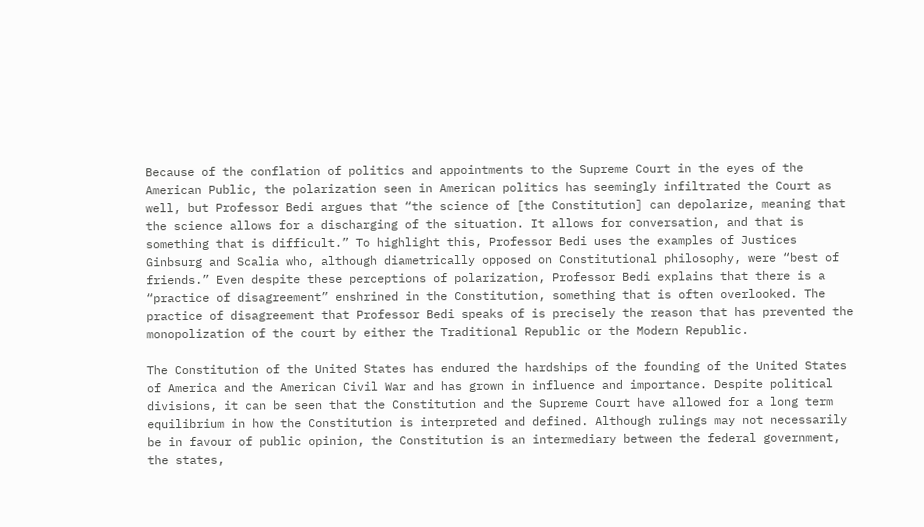Because of the conflation of politics and appointments to the Supreme Court in the eyes of the American Public, the polarization seen in American politics has seemingly infiltrated the Court as well, but Professor Bedi argues that “the science of [the Constitution] can depolarize, meaning that the science allows for a discharging of the situation. It allows for conversation, and that is something that is difficult.” To highlight this, Professor Bedi uses the examples of Justices Ginbsurg and Scalia who, although diametrically opposed on Constitutional philosophy, were “best of friends.” Even despite these perceptions of polarization, Professor Bedi explains that there is a “practice of disagreement” enshrined in the Constitution, something that is often overlooked. The practice of disagreement that Professor Bedi speaks of is precisely the reason that has prevented the monopolization of the court by either the Traditional Republic or the Modern Republic.

The Constitution of the United States has endured the hardships of the founding of the United States of America and the American Civil War and has grown in influence and importance. Despite political divisions, it can be seen that the Constitution and the Supreme Court have allowed for a long term equilibrium in how the Constitution is interpreted and defined. Although rulings may not necessarily be in favour of public opinion, the Constitution is an intermediary between the federal government, the states,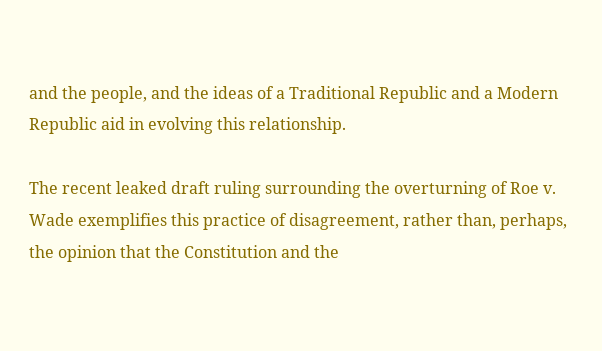and the people, and the ideas of a Traditional Republic and a Modern Republic aid in evolving this relationship.

The recent leaked draft ruling surrounding the overturning of Roe v. Wade exemplifies this practice of disagreement, rather than, perhaps, the opinion that the Constitution and the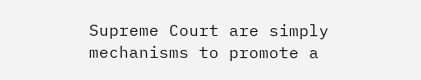Supreme Court are simply mechanisms to promote a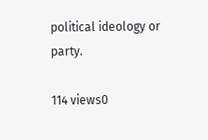political ideology or party.

114 views0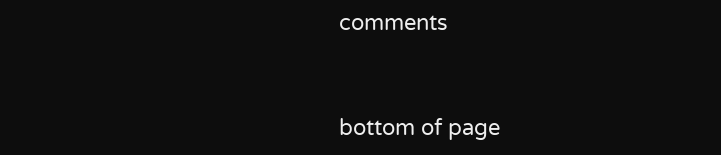comments


bottom of page